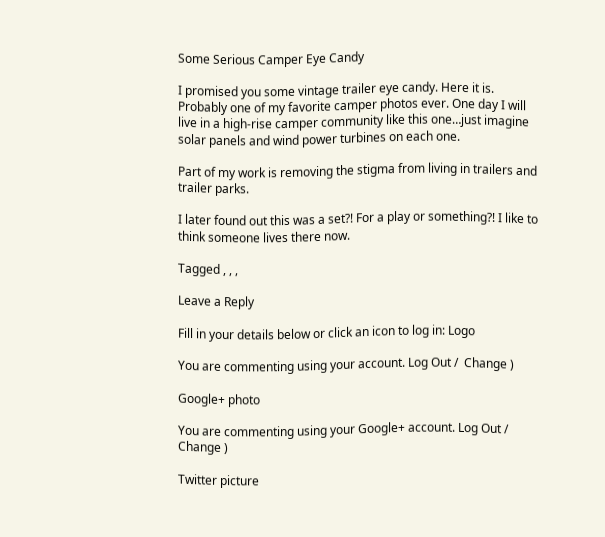Some Serious Camper Eye Candy

I promised you some vintage trailer eye candy. Here it is. Probably one of my favorite camper photos ever. One day I will live in a high-rise camper community like this one…just imagine solar panels and wind power turbines on each one.

Part of my work is removing the stigma from living in trailers and trailer parks.

I later found out this was a set?! For a play or something?! I like to think someone lives there now.

Tagged , , ,

Leave a Reply

Fill in your details below or click an icon to log in: Logo

You are commenting using your account. Log Out /  Change )

Google+ photo

You are commenting using your Google+ account. Log Out /  Change )

Twitter picture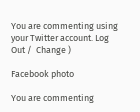You are commenting using your Twitter account. Log Out /  Change )

Facebook photo

You are commenting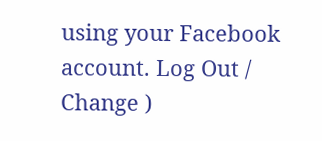using your Facebook account. Log Out /  Change )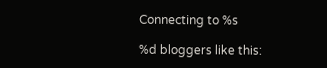Connecting to %s

%d bloggers like this: